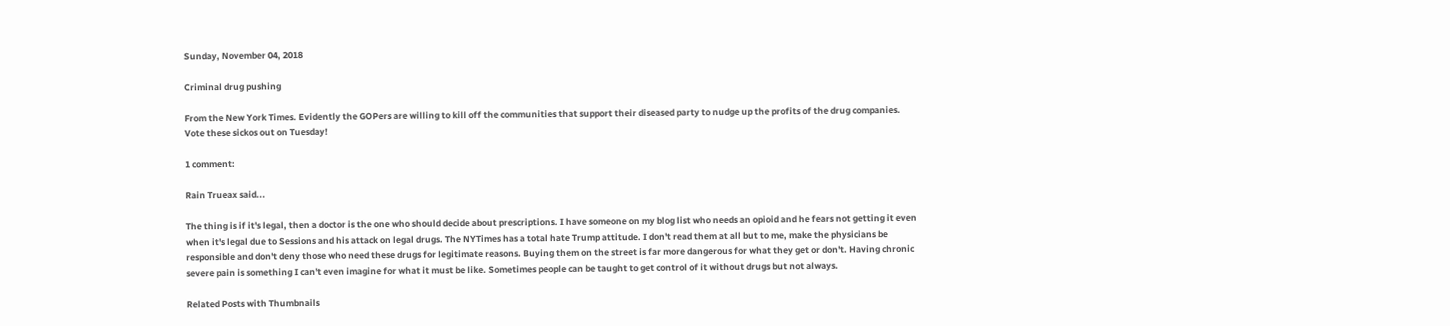Sunday, November 04, 2018

Criminal drug pushing

From the New York Times. Evidently the GOPers are willing to kill off the communities that support their diseased party to nudge up the profits of the drug companies. Vote these sickos out on Tuesday!

1 comment:

Rain Trueax said...

The thing is if it's legal, then a doctor is the one who should decide about prescriptions. I have someone on my blog list who needs an opioid and he fears not getting it even when it's legal due to Sessions and his attack on legal drugs. The NYTimes has a total hate Trump attitude. I don't read them at all but to me, make the physicians be responsible and don't deny those who need these drugs for legitimate reasons. Buying them on the street is far more dangerous for what they get or don't. Having chronic severe pain is something I can't even imagine for what it must be like. Sometimes people can be taught to get control of it without drugs but not always.

Related Posts with Thumbnails